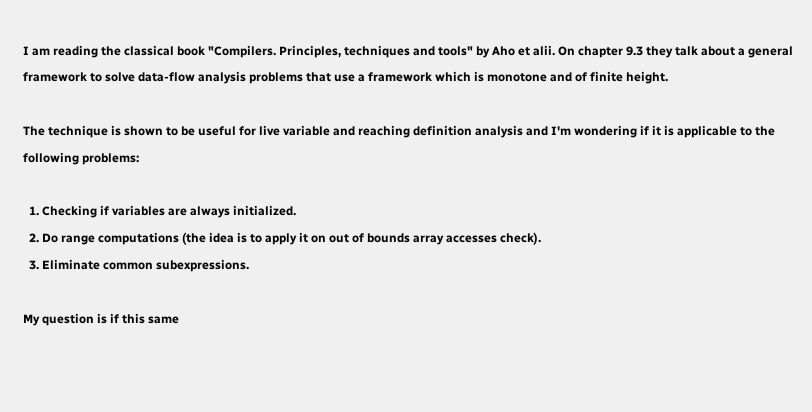I am reading the classical book "Compilers. Principles, techniques and tools" by Aho et alii. On chapter 9.3 they talk about a general framework to solve data-flow analysis problems that use a framework which is monotone and of finite height.

The technique is shown to be useful for live variable and reaching definition analysis and I'm wondering if it is applicable to the following problems:

  1. Checking if variables are always initialized.
  2. Do range computations (the idea is to apply it on out of bounds array accesses check).
  3. Eliminate common subexpressions.

My question is if this same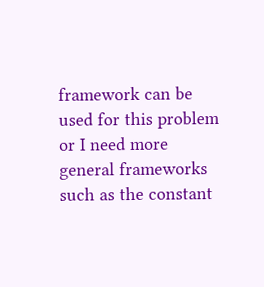framework can be used for this problem or I need more general frameworks such as the constant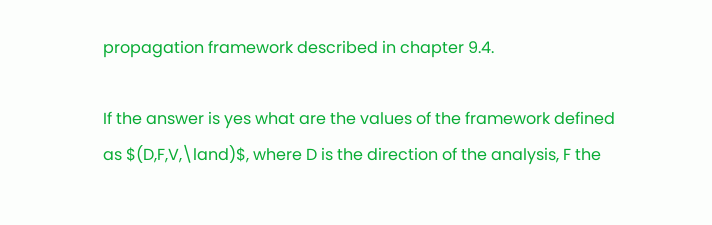propagation framework described in chapter 9.4.

If the answer is yes what are the values of the framework defined as $(D,F,V,\land)$, where D is the direction of the analysis, F the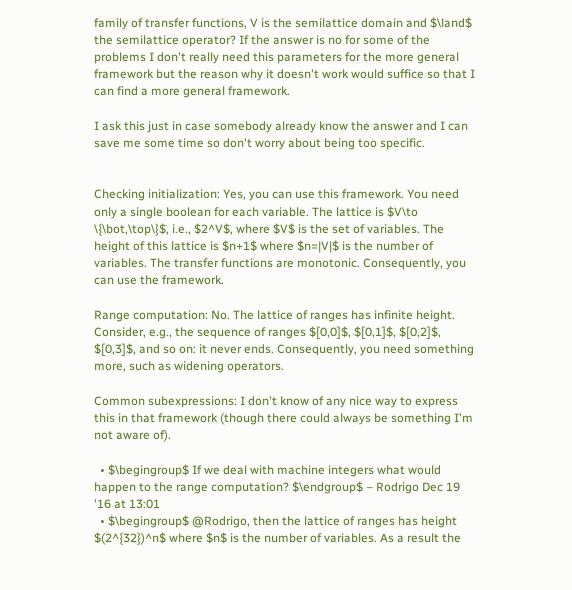family of transfer functions, V is the semilattice domain and $\land$ the semilattice operator? If the answer is no for some of the problems I don't really need this parameters for the more general framework but the reason why it doesn't work would suffice so that I can find a more general framework.

I ask this just in case somebody already know the answer and I can save me some time so don't worry about being too specific.


Checking initialization: Yes, you can use this framework. You need only a single boolean for each variable. The lattice is $V\to \{\bot,\top\}$, i.e., $2^V$, where $V$ is the set of variables. The height of this lattice is $n+1$ where $n=|V|$ is the number of variables. The transfer functions are monotonic. Consequently, you can use the framework.

Range computation: No. The lattice of ranges has infinite height. Consider, e.g., the sequence of ranges $[0,0]$, $[0,1]$, $[0,2]$, $[0,3]$, and so on: it never ends. Consequently, you need something more, such as widening operators.

Common subexpressions: I don't know of any nice way to express this in that framework (though there could always be something I'm not aware of).

  • $\begingroup$ If we deal with machine integers what would happen to the range computation? $\endgroup$ – Rodrigo Dec 19 '16 at 13:01
  • $\begingroup$ @Rodrigo, then the lattice of ranges has height $(2^{32})^n$ where $n$ is the number of variables. As a result the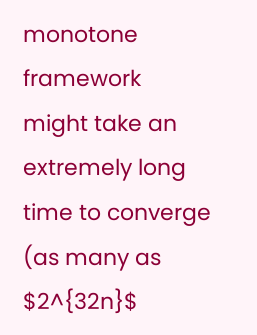monotone framework might take an extremely long time to converge (as many as $2^{32n}$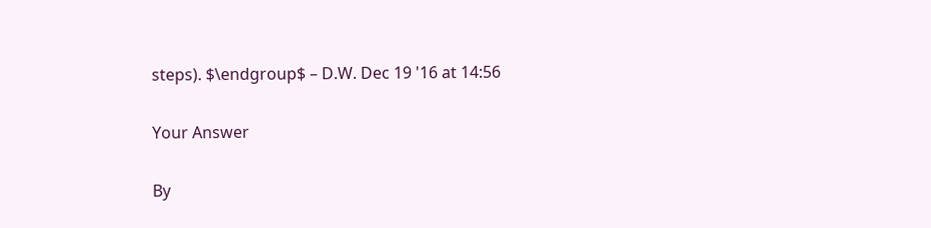steps). $\endgroup$ – D.W. Dec 19 '16 at 14:56

Your Answer

By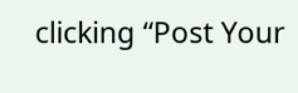clicking “Post Your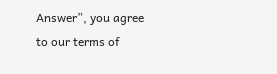Answer”, you agree to our terms of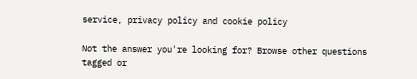service, privacy policy and cookie policy

Not the answer you're looking for? Browse other questions tagged or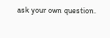ask your own question.